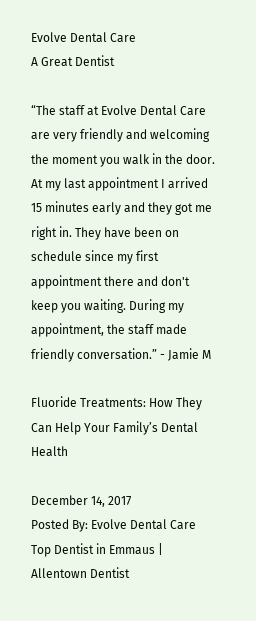Evolve Dental Care
A Great Dentist

“The staff at Evolve Dental Care are very friendly and welcoming the moment you walk in the door. At my last appointment I arrived 15 minutes early and they got me right in. They have been on schedule since my first appointment there and don't keep you waiting. During my appointment, the staff made friendly conversation.” - Jamie M

Fluoride Treatments: How They Can Help Your Family’s Dental Health

December 14, 2017
Posted By: Evolve Dental Care
Top Dentist in Emmaus | Allentown Dentist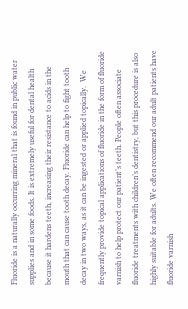Fluoride is a naturally occurring mineral that is found in public water supplies and in some foods. It is extremely useful for dental health because it hardens teeth, increasing their resistance to acids in the mouth that can cause tooth decay. Fluoride can help to fight tooth decay in two ways, as it can be ingested or applied topically.  We frequently provide topical applications of fluoride in the form of fluoride varnish to help protect our patient’s teeth. People often associate fluoride treatments with children’s dentistry, but this procedure is also highly suitable for adults. We often recommend our adult patients have fluoride varnish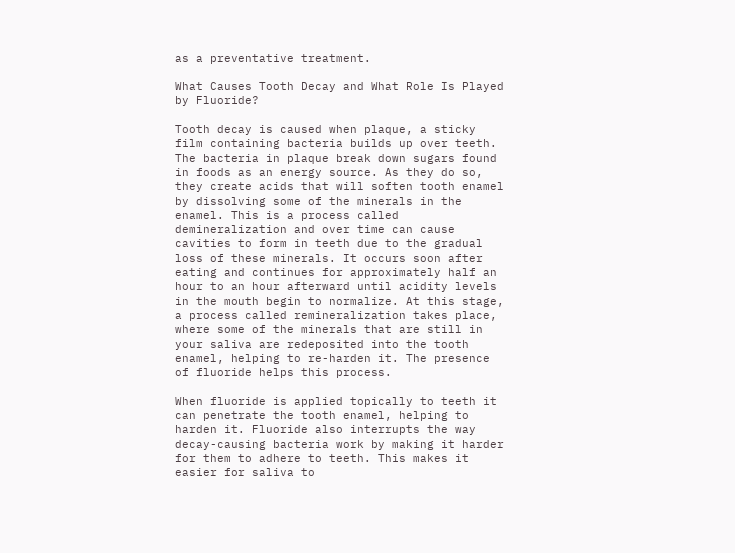as a preventative treatment.

What Causes Tooth Decay and What Role Is Played by Fluoride?

Tooth decay is caused when plaque, a sticky film containing bacteria builds up over teeth. The bacteria in plaque break down sugars found in foods as an energy source. As they do so, they create acids that will soften tooth enamel by dissolving some of the minerals in the enamel. This is a process called demineralization and over time can cause cavities to form in teeth due to the gradual loss of these minerals. It occurs soon after eating and continues for approximately half an hour to an hour afterward until acidity levels in the mouth begin to normalize. At this stage, a process called remineralization takes place, where some of the minerals that are still in your saliva are redeposited into the tooth enamel, helping to re-harden it. The presence of fluoride helps this process.

When fluoride is applied topically to teeth it can penetrate the tooth enamel, helping to harden it. Fluoride also interrupts the way decay-causing bacteria work by making it harder for them to adhere to teeth. This makes it easier for saliva to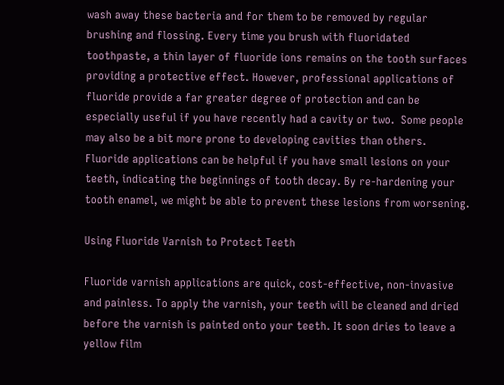wash away these bacteria and for them to be removed by regular brushing and flossing. Every time you brush with fluoridated toothpaste, a thin layer of fluoride ions remains on the tooth surfaces providing a protective effect. However, professional applications of fluoride provide a far greater degree of protection and can be especially useful if you have recently had a cavity or two.  Some people may also be a bit more prone to developing cavities than others. Fluoride applications can be helpful if you have small lesions on your teeth, indicating the beginnings of tooth decay. By re-hardening your tooth enamel, we might be able to prevent these lesions from worsening.

Using Fluoride Varnish to Protect Teeth

Fluoride varnish applications are quick, cost-effective, non-invasive and painless. To apply the varnish, your teeth will be cleaned and dried before the varnish is painted onto your teeth. It soon dries to leave a yellow film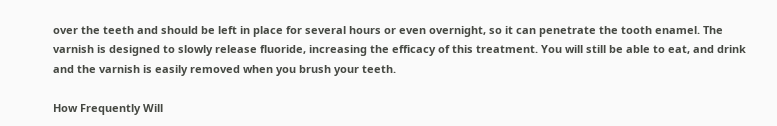over the teeth and should be left in place for several hours or even overnight, so it can penetrate the tooth enamel. The varnish is designed to slowly release fluoride, increasing the efficacy of this treatment. You will still be able to eat, and drink and the varnish is easily removed when you brush your teeth.

How Frequently Will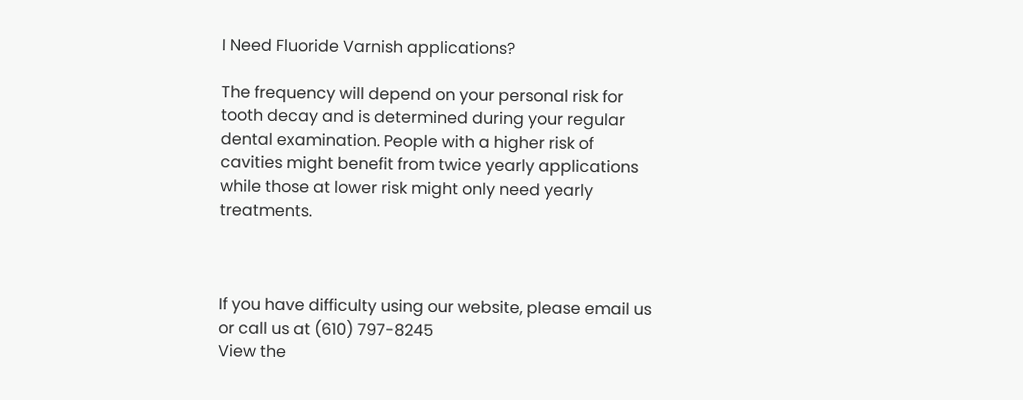I Need Fluoride Varnish applications?

The frequency will depend on your personal risk for tooth decay and is determined during your regular dental examination. People with a higher risk of cavities might benefit from twice yearly applications while those at lower risk might only need yearly treatments.



If you have difficulty using our website, please email us or call us at (610) 797-8245
View the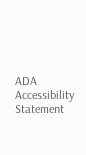ADA Accessibility Statement